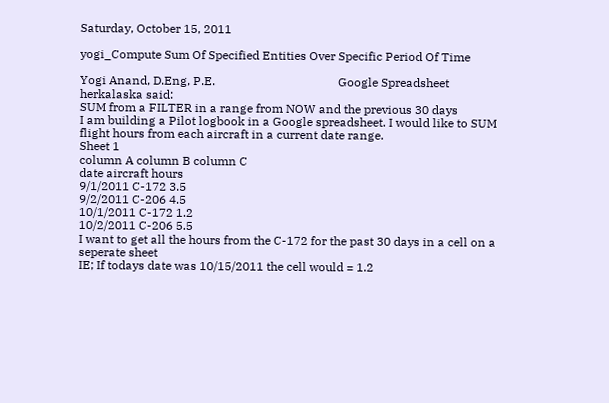Saturday, October 15, 2011

yogi_Compute Sum Of Specified Entities Over Specific Period Of Time

Yogi Anand, D.Eng, P.E.                                         Google Spreadsheet
herkalaska said:
SUM from a FILTER in a range from NOW and the previous 30 days
I am building a Pilot logbook in a Google spreadsheet. I would like to SUM flight hours from each aircraft in a current date range.
Sheet 1
column A column B column C
date aircraft hours
9/1/2011 C-172 3.5
9/2/2011 C-206 4.5
10/1/2011 C-172 1.2
10/2/2011 C-206 5.5
I want to get all the hours from the C-172 for the past 30 days in a cell on a seperate sheet
IE; If todays date was 10/15/2011 the cell would = 1.2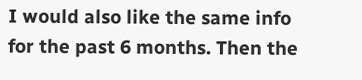I would also like the same info for the past 6 months. Then the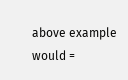above example would =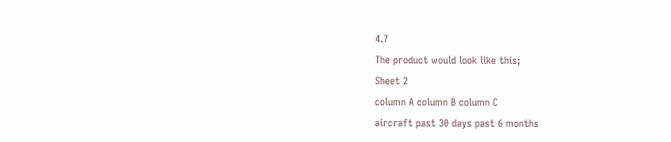4.7
The product would look like this;
Sheet 2
column A column B column C
aircraft past 30 days past 6 months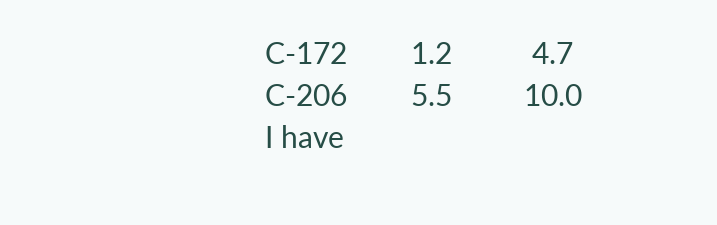C-172        1.2          4.7
C-206        5.5         10.0
I have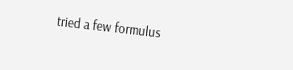tried a few formulus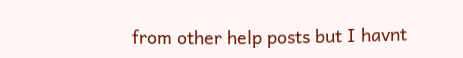from other help posts but I havnt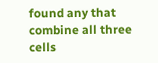found any that combine all three cells